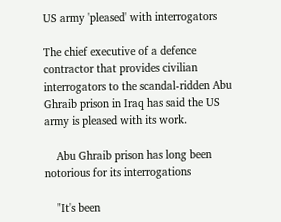US army 'pleased' with interrogators

The chief executive of a defence contractor that provides civilian interrogators to the scandal-ridden Abu Ghraib prison in Iraq has said the US army is pleased with its work.

    Abu Ghraib prison has long been notorious for its interrogations

    "It's been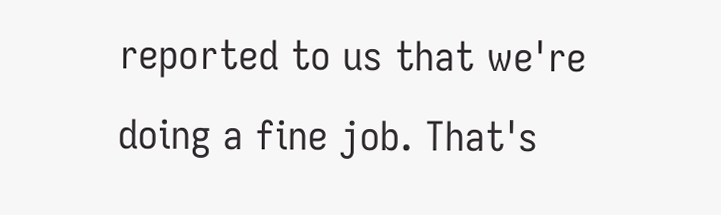reported to us that we're doing a fine job. That's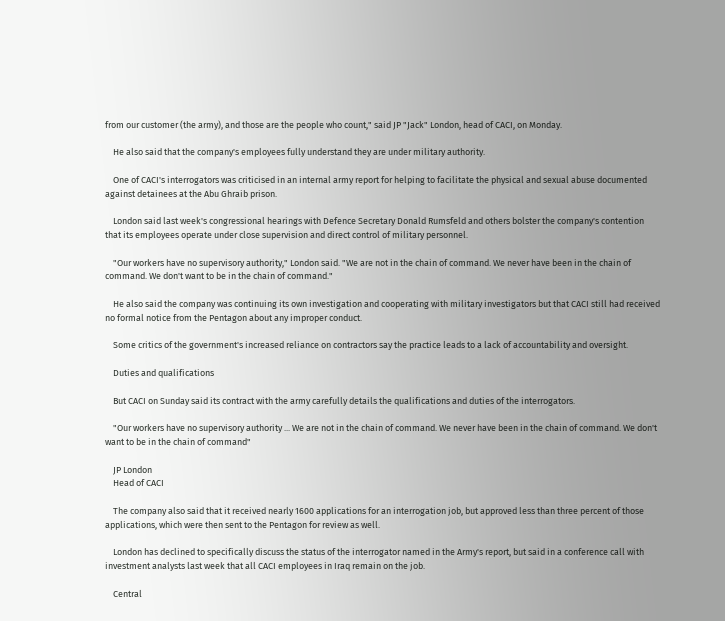from our customer (the army), and those are the people who count," said JP "Jack" London, head of CACI, on Monday.

    He also said that the company's employees fully understand they are under military authority.

    One of CACI's interrogators was criticised in an internal army report for helping to facilitate the physical and sexual abuse documented against detainees at the Abu Ghraib prison.

    London said last week's congressional hearings with Defence Secretary Donald Rumsfeld and others bolster the company's contention that its employees operate under close supervision and direct control of military personnel.

    "Our workers have no supervisory authority," London said. "We are not in the chain of command. We never have been in the chain of command. We don't want to be in the chain of command."

    He also said the company was continuing its own investigation and cooperating with military investigators but that CACI still had received no formal notice from the Pentagon about any improper conduct.

    Some critics of the government's increased reliance on contractors say the practice leads to a lack of accountability and oversight.

    Duties and qualifications

    But CACI on Sunday said its contract with the army carefully details the qualifications and duties of the interrogators.

    "Our workers have no supervisory authority ... We are not in the chain of command. We never have been in the chain of command. We don't want to be in the chain of command"

    JP London
    Head of CACI

    The company also said that it received nearly 1600 applications for an interrogation job, but approved less than three percent of those applications, which were then sent to the Pentagon for review as well.

    London has declined to specifically discuss the status of the interrogator named in the Army's report, but said in a conference call with investment analysts last week that all CACI employees in Iraq remain on the job.

    Central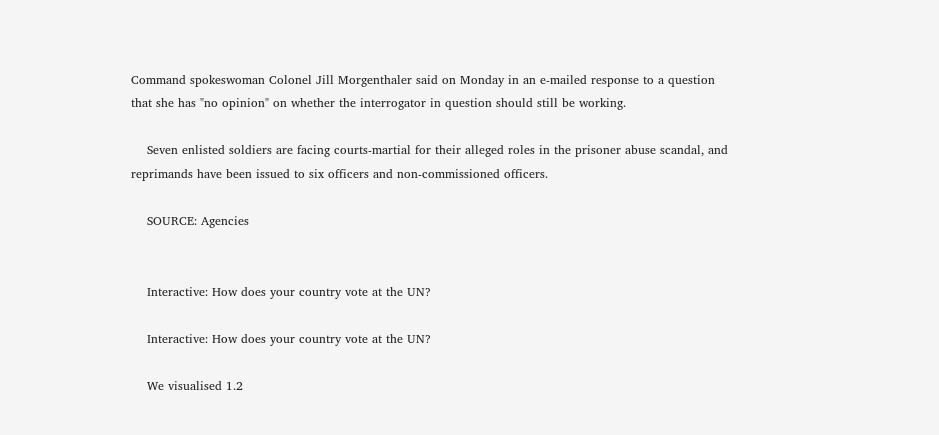Command spokeswoman Colonel Jill Morgenthaler said on Monday in an e-mailed response to a question that she has "no opinion" on whether the interrogator in question should still be working.

    Seven enlisted soldiers are facing courts-martial for their alleged roles in the prisoner abuse scandal, and reprimands have been issued to six officers and non-commissioned officers.

    SOURCE: Agencies


    Interactive: How does your country vote at the UN?

    Interactive: How does your country vote at the UN?

    We visualised 1.2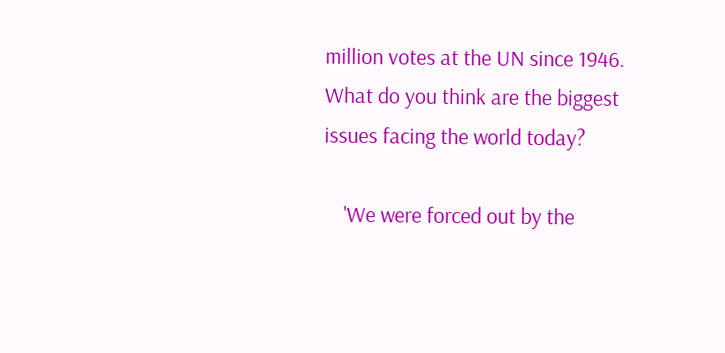million votes at the UN since 1946. What do you think are the biggest issues facing the world today?

    'We were forced out by the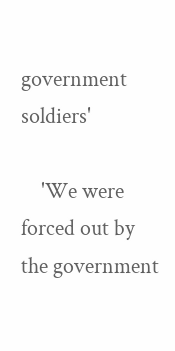government soldiers'

    'We were forced out by the government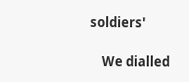soldiers'

    We dialled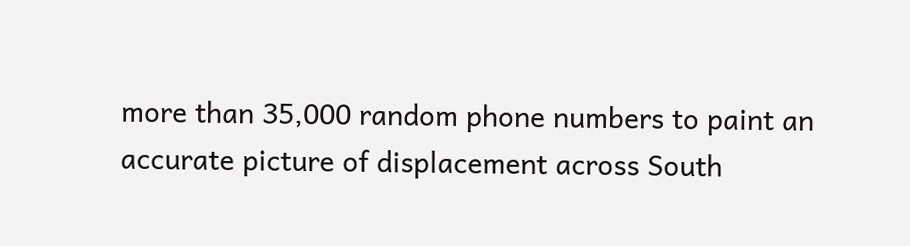more than 35,000 random phone numbers to paint an accurate picture of displacement across South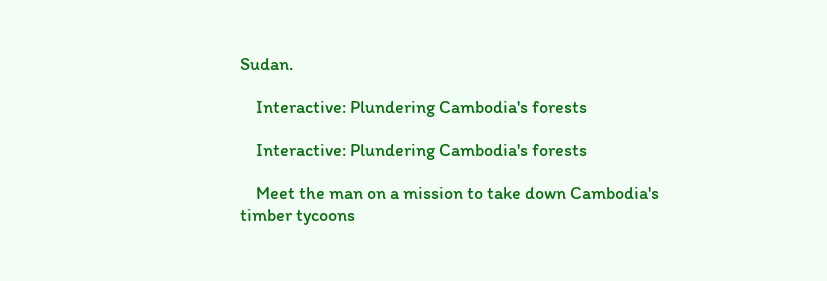Sudan.

    Interactive: Plundering Cambodia's forests

    Interactive: Plundering Cambodia's forests

    Meet the man on a mission to take down Cambodia's timber tycoons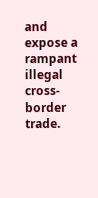and expose a rampant illegal cross-border trade.